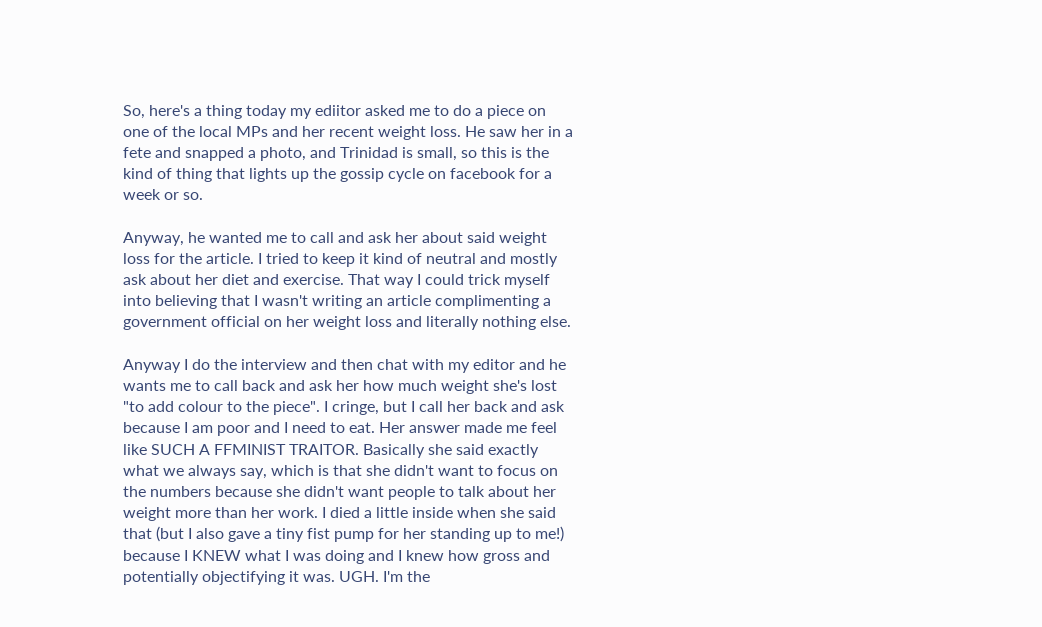So, here's a thing today my ediitor asked me to do a piece on one of the local MPs and her recent weight loss. He saw her in a fete and snapped a photo, and Trinidad is small, so this is the kind of thing that lights up the gossip cycle on facebook for a week or so.

Anyway, he wanted me to call and ask her about said weight loss for the article. I tried to keep it kind of neutral and mostly ask about her diet and exercise. That way I could trick myself into believing that I wasn't writing an article complimenting a government official on her weight loss and literally nothing else.

Anyway I do the interview and then chat with my editor and he wants me to call back and ask her how much weight she's lost "to add colour to the piece". I cringe, but I call her back and ask because I am poor and I need to eat. Her answer made me feel like SUCH A FFMINIST TRAITOR. Basically she said exactly what we always say, which is that she didn't want to focus on the numbers because she didn't want people to talk about her weight more than her work. I died a little inside when she said that (but I also gave a tiny fist pump for her standing up to me!) because I KNEW what I was doing and I knew how gross and potentially objectifying it was. UGH. I'm the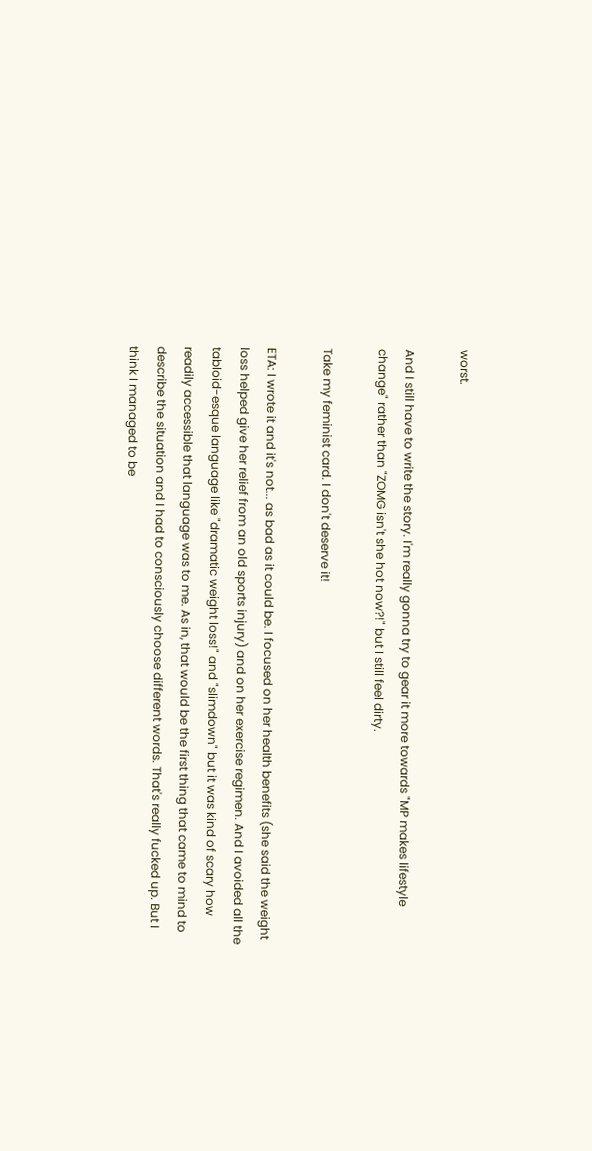worst.

And I still have to write the story. I'm really gonna try to gear it more towards "MP makes lifestyle change" rather than "ZOMG isn't she hot now?!" but I still feel dirty.

Take my feminist card. I don't deserve it!

ETA: I wrote it and it's not... as bad as it could be. I focused on her health benefits (she said the weight loss helped give her relief from an old sports injury) and on her exercise regimen. And I avoided all the tabloid-esque language like "dramatic weight loss!" and "slimdown" but it was kind of scary how readily accessible that language was to me. As in, that would be the first thing that came to mind to describe the situation and I had to consciously choose different words. That's really fucked up. But I think I managed to be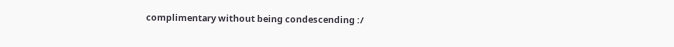complimentary without being condescending :/